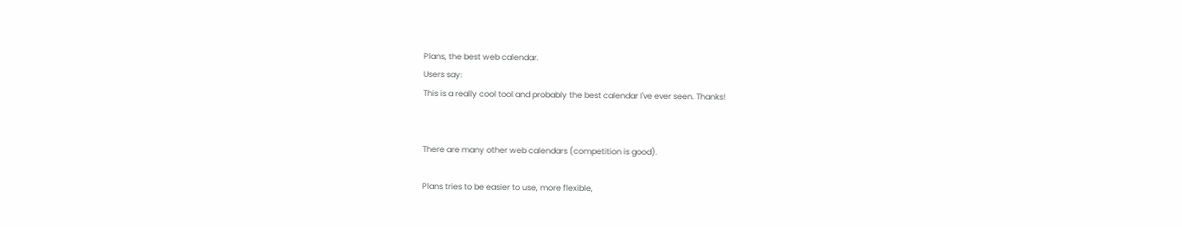Plans, the best web calendar.
Users say:
This is a really cool tool and probably the best calendar I've ever seen. Thanks!


There are many other web calendars (competition is good).

Plans tries to be easier to use, more flexible,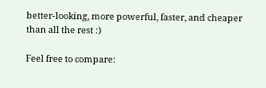better-looking, more powerful, faster, and cheaper than all the rest :)

Feel free to compare: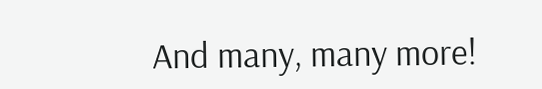And many, many more!